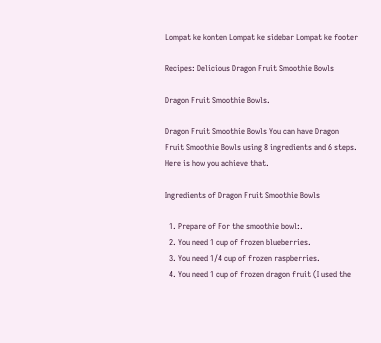Lompat ke konten Lompat ke sidebar Lompat ke footer

Recipes: Delicious Dragon Fruit Smoothie Bowls

Dragon Fruit Smoothie Bowls.

Dragon Fruit Smoothie Bowls You can have Dragon Fruit Smoothie Bowls using 8 ingredients and 6 steps. Here is how you achieve that.

Ingredients of Dragon Fruit Smoothie Bowls

  1. Prepare of For the smoothie bowl:.
  2. You need 1 cup of frozen blueberries.
  3. You need 1/4 cup of frozen raspberries.
  4. You need 1 cup of frozen dragon fruit (I used the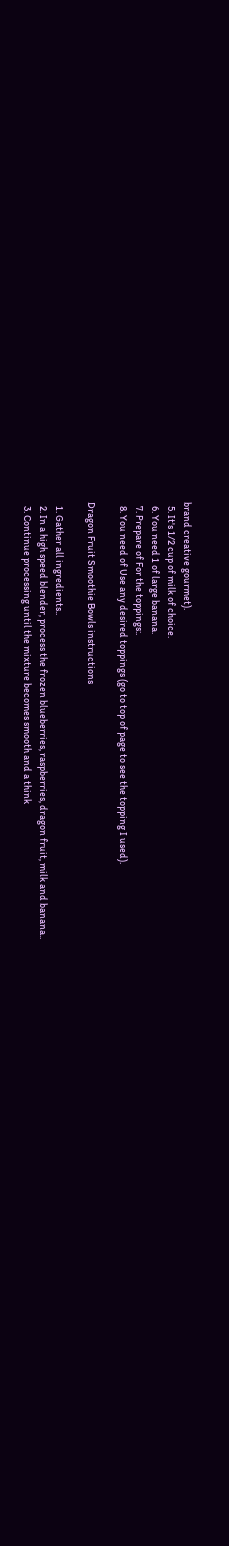brand creative gourmet).
  5. It's 1/2 cup of milk of choice.
  6. You need 1 of large banana.
  7. Prepare of For the toppings:.
  8. You need of Use any desired toppings (go to top of page to see the topping I used).

Dragon Fruit Smoothie Bowls instructions

  1. Gather all ingredients..
  2. In a high speed blender, process the frozen blueberries, raspberries, dragon fruit, milk and banana..
  3. Continue processing until the mixture becomes smooth and a think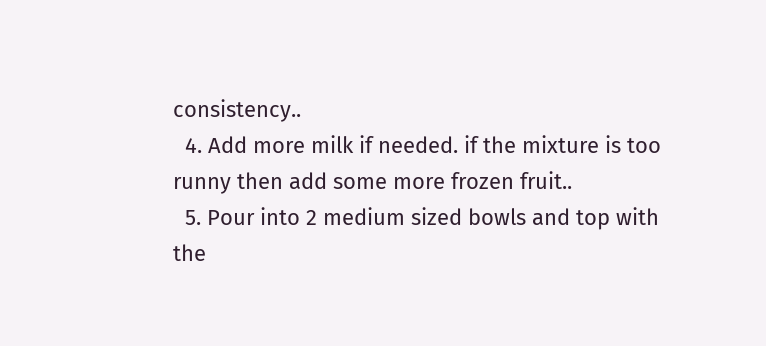consistency..
  4. Add more milk if needed. if the mixture is too runny then add some more frozen fruit..
  5. Pour into 2 medium sized bowls and top with the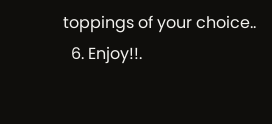toppings of your choice..
  6. Enjoy!!.